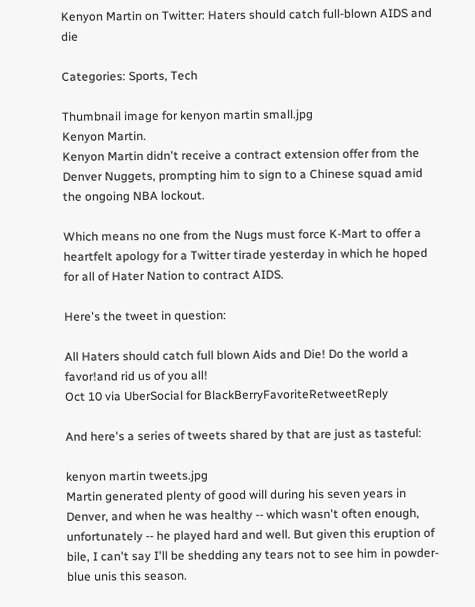Kenyon Martin on Twitter: Haters should catch full-blown AIDS and die

Categories: Sports, Tech

Thumbnail image for kenyon martin small.jpg
Kenyon Martin.
Kenyon Martin didn't receive a contract extension offer from the Denver Nuggets, prompting him to sign to a Chinese squad amid the ongoing NBA lockout.

Which means no one from the Nugs must force K-Mart to offer a heartfelt apology for a Twitter tirade yesterday in which he hoped for all of Hater Nation to contract AIDS.

Here's the tweet in question:

All Haters should catch full blown Aids and Die! Do the world a favor!and rid us of you all!
Oct 10 via UberSocial for BlackBerryFavoriteRetweetReply

And here's a series of tweets shared by that are just as tasteful:

kenyon martin tweets.jpg
Martin generated plenty of good will during his seven years in Denver, and when he was healthy -- which wasn't often enough, unfortunately -- he played hard and well. But given this eruption of bile, I can't say I'll be shedding any tears not to see him in powder-blue unis this season.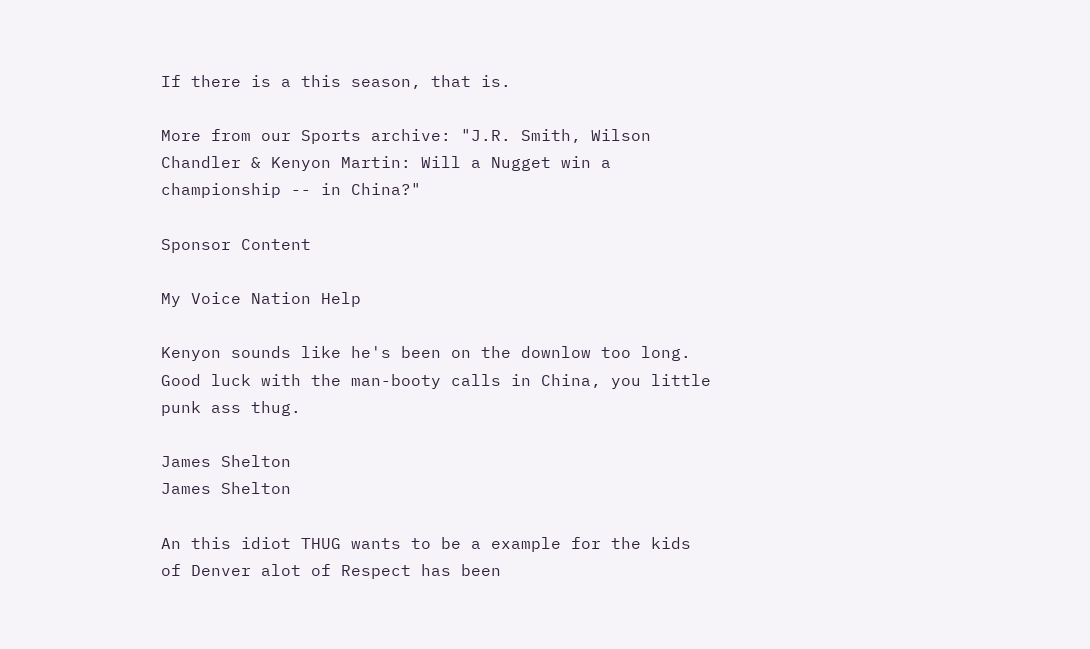If there is a this season, that is.

More from our Sports archive: "J.R. Smith, Wilson Chandler & Kenyon Martin: Will a Nugget win a championship -- in China?"

Sponsor Content

My Voice Nation Help

Kenyon sounds like he's been on the downlow too long. Good luck with the man-booty calls in China, you little punk ass thug.

James Shelton
James Shelton

An this idiot THUG wants to be a example for the kids of Denver alot of Respect has been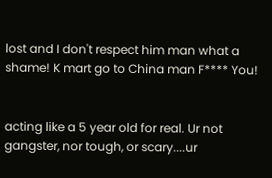lost and I don't respect him man what a shame! K mart go to China man F**** You!


acting like a 5 year old for real. Ur not gangster, nor tough, or scary....ur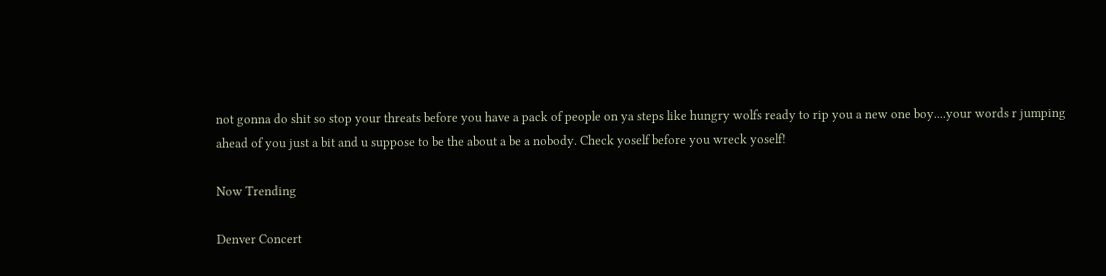not gonna do shit so stop your threats before you have a pack of people on ya steps like hungry wolfs ready to rip you a new one boy....your words r jumping ahead of you just a bit and u suppose to be the about a be a nobody. Check yoself before you wreck yoself!

Now Trending

Denver Concert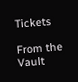Tickets

From the Vault